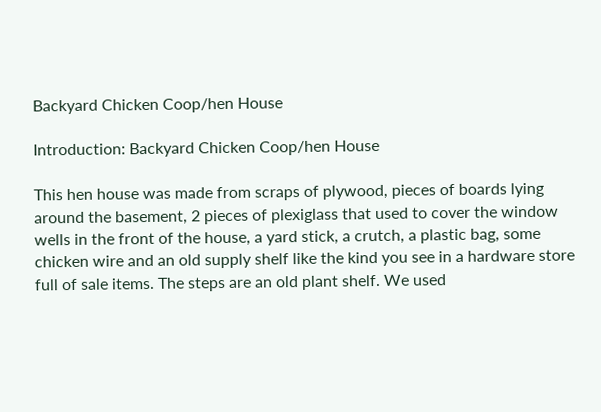Backyard Chicken Coop/hen House

Introduction: Backyard Chicken Coop/hen House

This hen house was made from scraps of plywood, pieces of boards lying around the basement, 2 pieces of plexiglass that used to cover the window wells in the front of the house, a yard stick, a crutch, a plastic bag, some chicken wire and an old supply shelf like the kind you see in a hardware store full of sale items. The steps are an old plant shelf. We used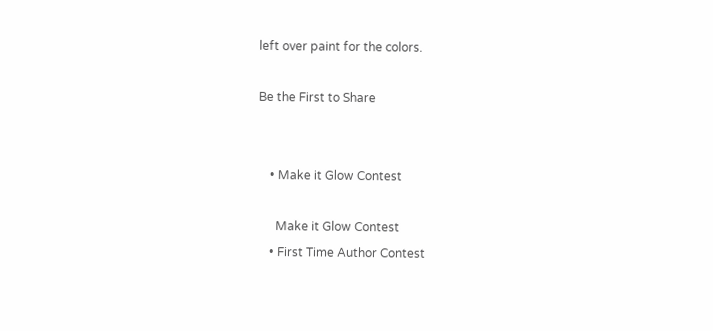left over paint for the colors.

Be the First to Share


    • Make it Glow Contest

      Make it Glow Contest
    • First Time Author Contest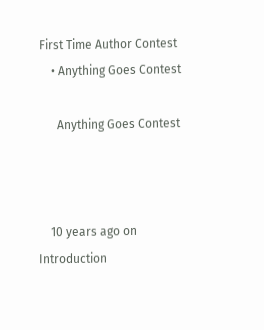First Time Author Contest
    • Anything Goes Contest

      Anything Goes Contest



    10 years ago on Introduction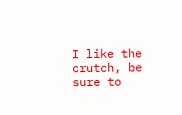I like the crutch, be sure to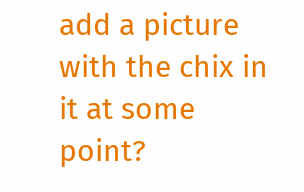add a picture with the chix in it at some point?